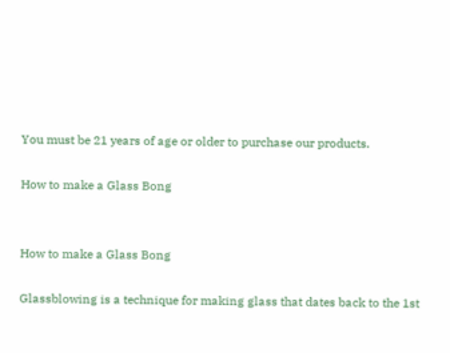You must be 21 years of age or older to purchase our products.

How to make a Glass Bong


How to make a Glass Bong

Glassblowing is a technique for making glass that dates back to the 1st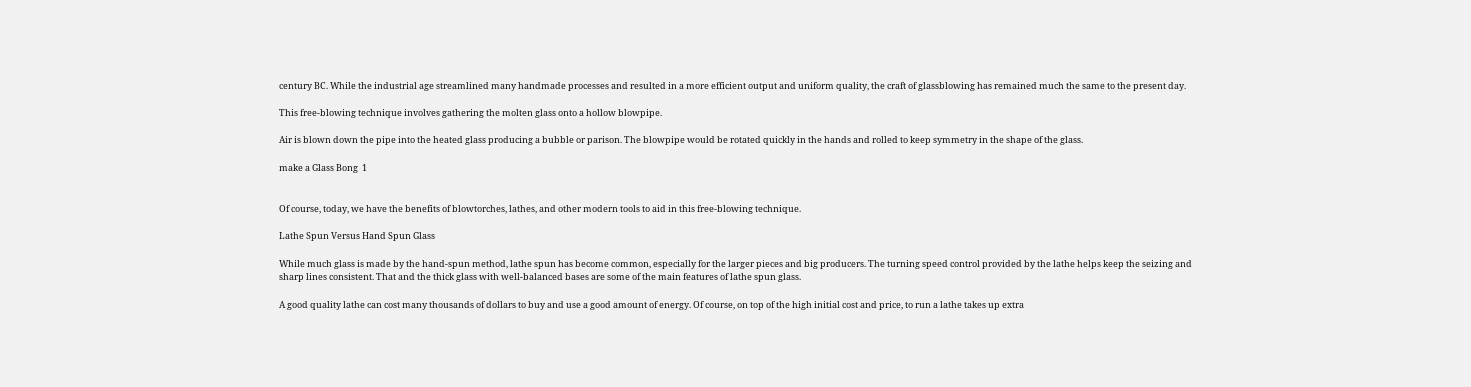century BC. While the industrial age streamlined many handmade processes and resulted in a more efficient output and uniform quality, the craft of glassblowing has remained much the same to the present day.

This free-blowing technique involves gathering the molten glass onto a hollow blowpipe.

Air is blown down the pipe into the heated glass producing a bubble or parison. The blowpipe would be rotated quickly in the hands and rolled to keep symmetry in the shape of the glass.

make a Glass Bong  1


Of course, today, we have the benefits of blowtorches, lathes, and other modern tools to aid in this free-blowing technique.

Lathe Spun Versus Hand Spun Glass

While much glass is made by the hand-spun method, lathe spun has become common, especially for the larger pieces and big producers. The turning speed control provided by the lathe helps keep the seizing and sharp lines consistent. That and the thick glass with well-balanced bases are some of the main features of lathe spun glass.

A good quality lathe can cost many thousands of dollars to buy and use a good amount of energy. Of course, on top of the high initial cost and price, to run a lathe takes up extra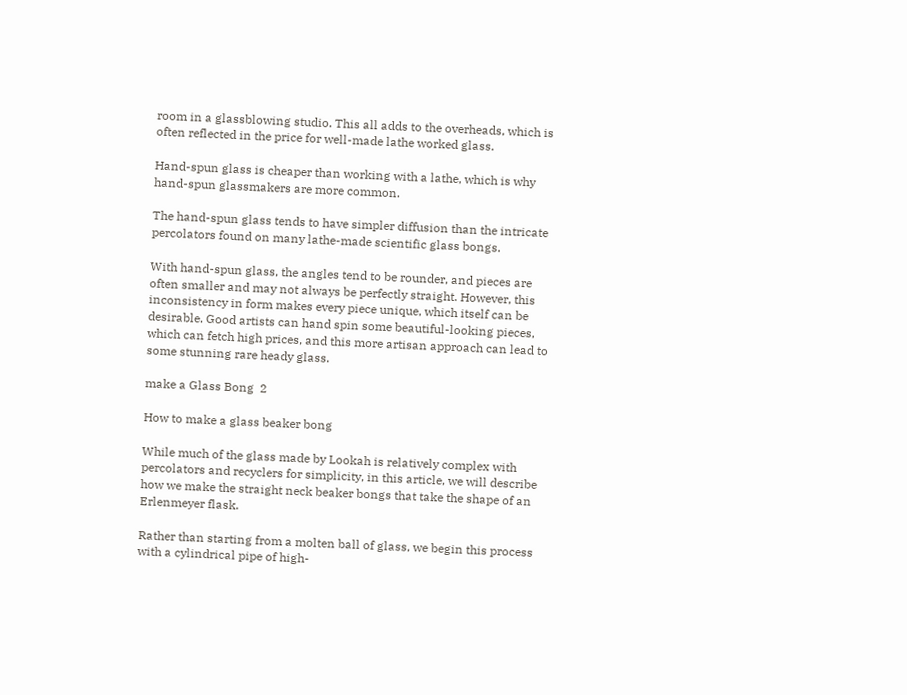room in a glassblowing studio. This all adds to the overheads, which is often reflected in the price for well-made lathe worked glass.

Hand-spun glass is cheaper than working with a lathe, which is why hand-spun glassmakers are more common.

The hand-spun glass tends to have simpler diffusion than the intricate percolators found on many lathe-made scientific glass bongs.

With hand-spun glass, the angles tend to be rounder, and pieces are often smaller and may not always be perfectly straight. However, this inconsistency in form makes every piece unique, which itself can be desirable. Good artists can hand spin some beautiful-looking pieces, which can fetch high prices, and this more artisan approach can lead to some stunning rare heady glass.

make a Glass Bong  2

How to make a glass beaker bong

While much of the glass made by Lookah is relatively complex with percolators and recyclers for simplicity, in this article, we will describe how we make the straight neck beaker bongs that take the shape of an Erlenmeyer flask.

Rather than starting from a molten ball of glass, we begin this process with a cylindrical pipe of high-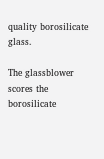quality borosilicate glass.

The glassblower scores the borosilicate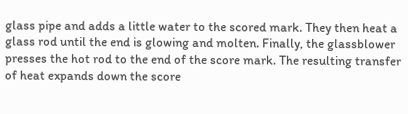glass pipe and adds a little water to the scored mark. They then heat a glass rod until the end is glowing and molten. Finally, the glassblower presses the hot rod to the end of the score mark. The resulting transfer of heat expands down the score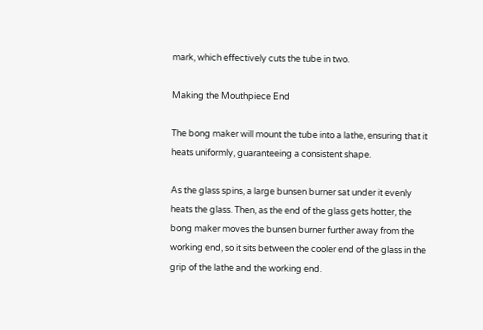mark, which effectively cuts the tube in two.

Making the Mouthpiece End

The bong maker will mount the tube into a lathe, ensuring that it heats uniformly, guaranteeing a consistent shape.

As the glass spins, a large bunsen burner sat under it evenly heats the glass. Then, as the end of the glass gets hotter, the bong maker moves the bunsen burner further away from the working end, so it sits between the cooler end of the glass in the grip of the lathe and the working end.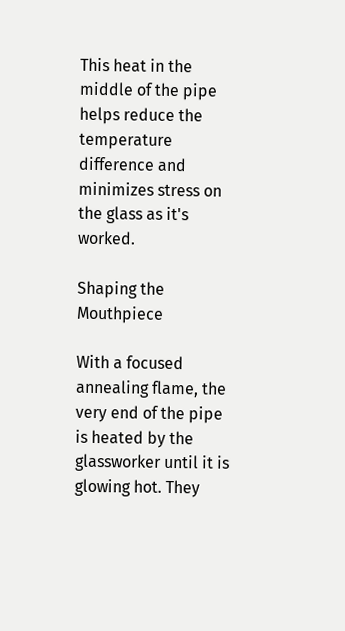This heat in the middle of the pipe helps reduce the temperature difference and minimizes stress on the glass as it's worked.

Shaping the Mouthpiece

With a focused annealing flame, the very end of the pipe is heated by the glassworker until it is glowing hot. They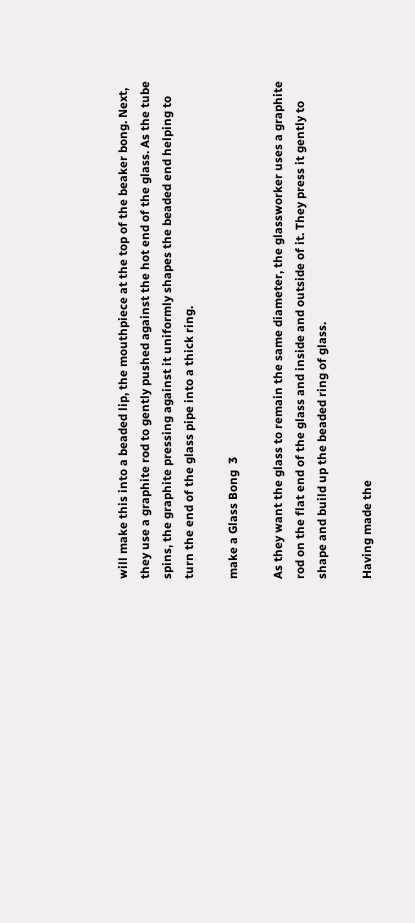will make this into a beaded lip, the mouthpiece at the top of the beaker bong. Next, they use a graphite rod to gently pushed against the hot end of the glass. As the tube spins, the graphite pressing against it uniformly shapes the beaded end helping to turn the end of the glass pipe into a thick ring.

make a Glass Bong  3

As they want the glass to remain the same diameter, the glassworker uses a graphite rod on the flat end of the glass and inside and outside of it. They press it gently to shape and build up the beaded ring of glass.

Having made the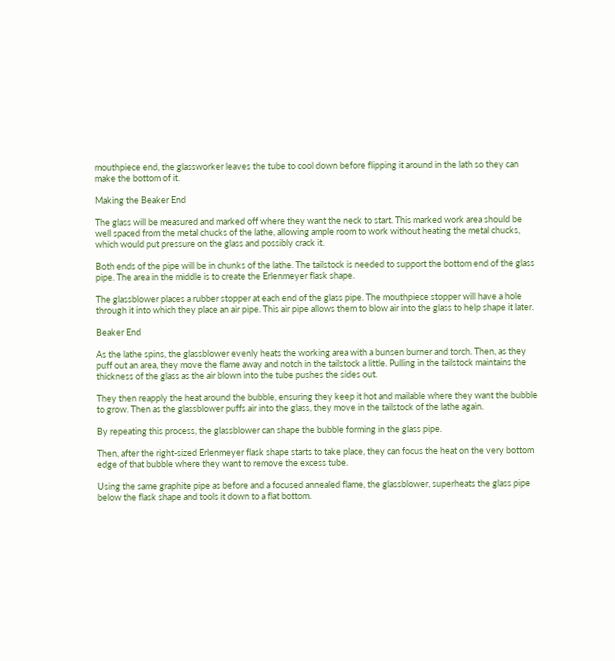mouthpiece end, the glassworker leaves the tube to cool down before flipping it around in the lath so they can make the bottom of it.

Making the Beaker End

The glass will be measured and marked off where they want the neck to start. This marked work area should be well spaced from the metal chucks of the lathe, allowing ample room to work without heating the metal chucks, which would put pressure on the glass and possibly crack it.

Both ends of the pipe will be in chunks of the lathe. The tailstock is needed to support the bottom end of the glass pipe. The area in the middle is to create the Erlenmeyer flask shape.

The glassblower places a rubber stopper at each end of the glass pipe. The mouthpiece stopper will have a hole through it into which they place an air pipe. This air pipe allows them to blow air into the glass to help shape it later.

Beaker End

As the lathe spins, the glassblower evenly heats the working area with a bunsen burner and torch. Then, as they puff out an area, they move the flame away and notch in the tailstock a little. Pulling in the tailstock maintains the thickness of the glass as the air blown into the tube pushes the sides out.

They then reapply the heat around the bubble, ensuring they keep it hot and mailable where they want the bubble to grow. Then as the glassblower puffs air into the glass, they move in the tailstock of the lathe again.

By repeating this process, the glassblower can shape the bubble forming in the glass pipe.

Then, after the right-sized Erlenmeyer flask shape starts to take place, they can focus the heat on the very bottom edge of that bubble where they want to remove the excess tube.

Using the same graphite pipe as before and a focused annealed flame, the glassblower, superheats the glass pipe below the flask shape and tools it down to a flat bottom.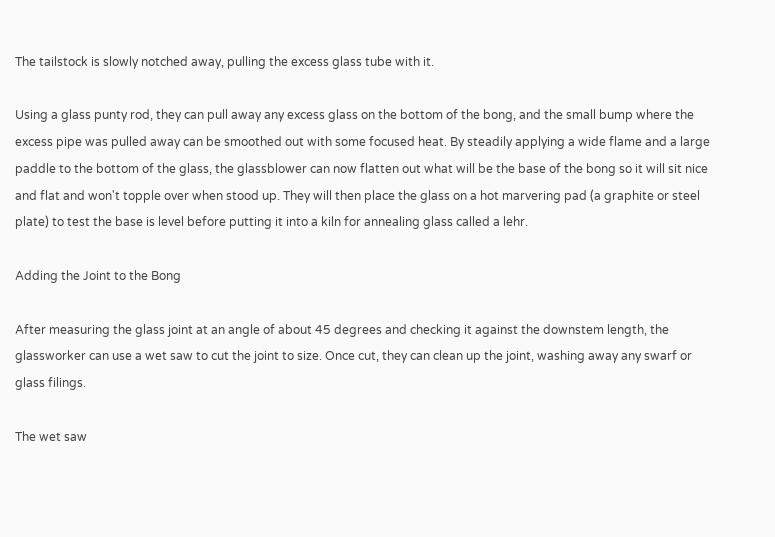The tailstock is slowly notched away, pulling the excess glass tube with it.

Using a glass punty rod, they can pull away any excess glass on the bottom of the bong, and the small bump where the excess pipe was pulled away can be smoothed out with some focused heat. By steadily applying a wide flame and a large paddle to the bottom of the glass, the glassblower can now flatten out what will be the base of the bong so it will sit nice and flat and won't topple over when stood up. They will then place the glass on a hot marvering pad (a graphite or steel plate) to test the base is level before putting it into a kiln for annealing glass called a lehr.

Adding the Joint to the Bong

After measuring the glass joint at an angle of about 45 degrees and checking it against the downstem length, the glassworker can use a wet saw to cut the joint to size. Once cut, they can clean up the joint, washing away any swarf or glass filings.

The wet saw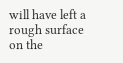will have left a rough surface on the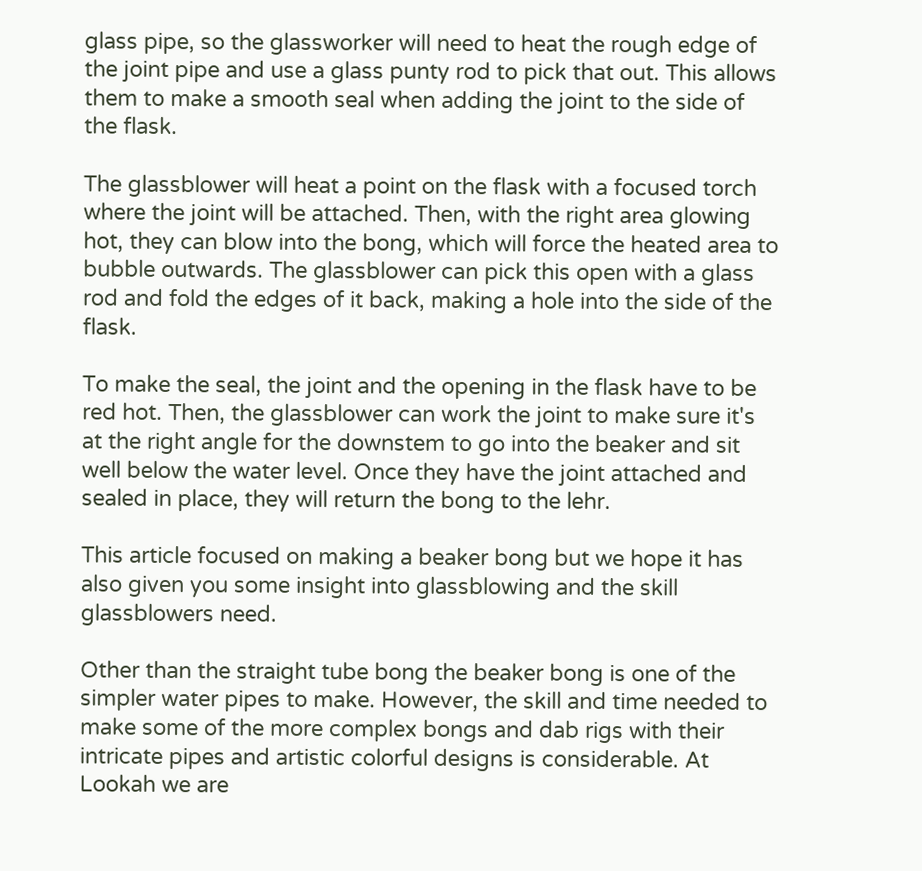glass pipe, so the glassworker will need to heat the rough edge of the joint pipe and use a glass punty rod to pick that out. This allows them to make a smooth seal when adding the joint to the side of the flask.

The glassblower will heat a point on the flask with a focused torch where the joint will be attached. Then, with the right area glowing hot, they can blow into the bong, which will force the heated area to bubble outwards. The glassblower can pick this open with a glass rod and fold the edges of it back, making a hole into the side of the flask.

To make the seal, the joint and the opening in the flask have to be red hot. Then, the glassblower can work the joint to make sure it's at the right angle for the downstem to go into the beaker and sit well below the water level. Once they have the joint attached and sealed in place, they will return the bong to the lehr.

This article focused on making a beaker bong but we hope it has also given you some insight into glassblowing and the skill glassblowers need.

Other than the straight tube bong the beaker bong is one of the simpler water pipes to make. However, the skill and time needed to make some of the more complex bongs and dab rigs with their intricate pipes and artistic colorful designs is considerable. At Lookah we are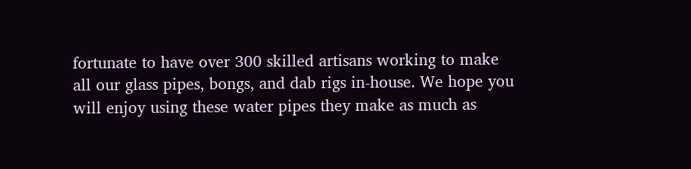fortunate to have over 300 skilled artisans working to make all our glass pipes, bongs, and dab rigs in-house. We hope you will enjoy using these water pipes they make as much as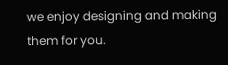we enjoy designing and making them for you.